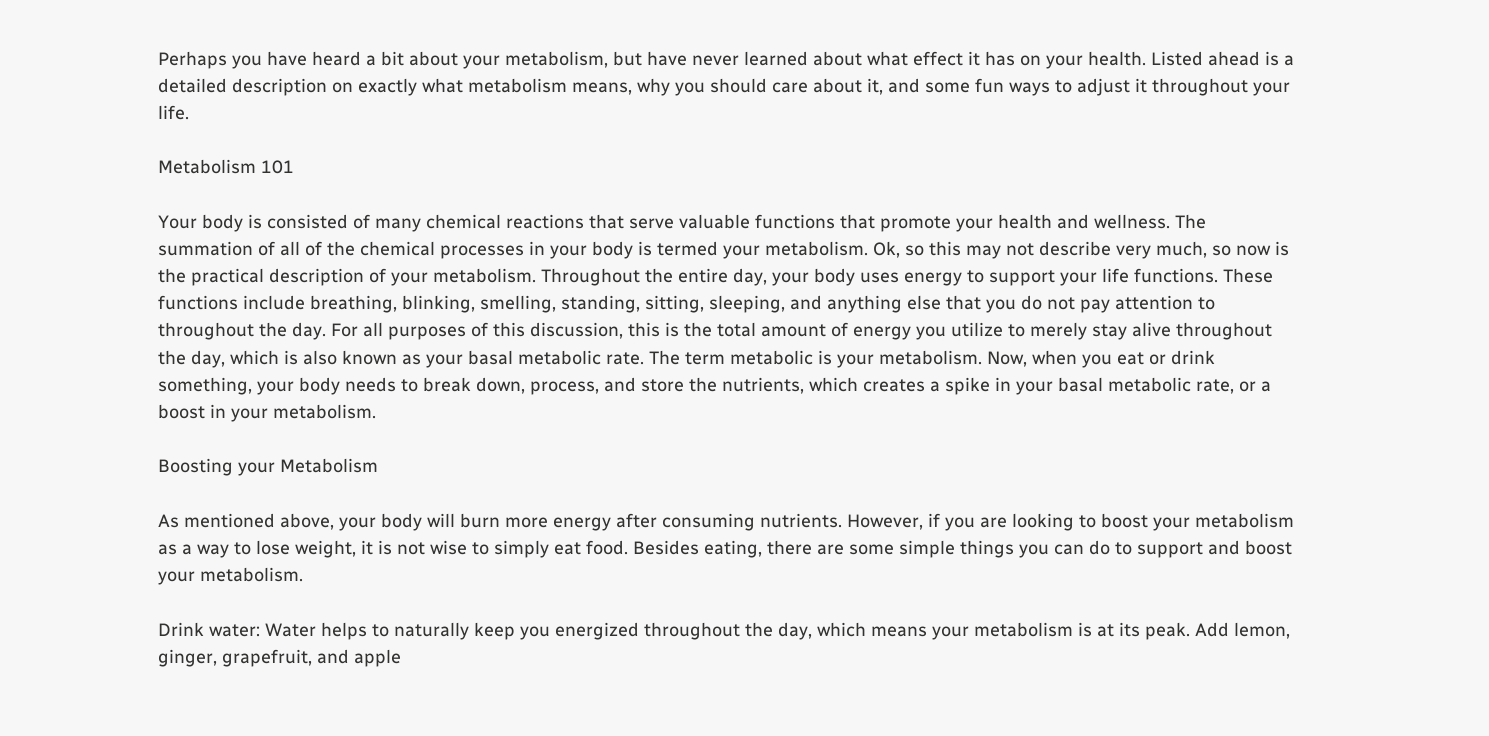Perhaps you have heard a bit about your metabolism, but have never learned about what effect it has on your health. Listed ahead is a detailed description on exactly what metabolism means, why you should care about it, and some fun ways to adjust it throughout your life.

Metabolism 101

Your body is consisted of many chemical reactions that serve valuable functions that promote your health and wellness. The summation of all of the chemical processes in your body is termed your metabolism. Ok, so this may not describe very much, so now is the practical description of your metabolism. Throughout the entire day, your body uses energy to support your life functions. These functions include breathing, blinking, smelling, standing, sitting, sleeping, and anything else that you do not pay attention to throughout the day. For all purposes of this discussion, this is the total amount of energy you utilize to merely stay alive throughout the day, which is also known as your basal metabolic rate. The term metabolic is your metabolism. Now, when you eat or drink something, your body needs to break down, process, and store the nutrients, which creates a spike in your basal metabolic rate, or a boost in your metabolism.

Boosting your Metabolism

As mentioned above, your body will burn more energy after consuming nutrients. However, if you are looking to boost your metabolism as a way to lose weight, it is not wise to simply eat food. Besides eating, there are some simple things you can do to support and boost your metabolism.

Drink water: Water helps to naturally keep you energized throughout the day, which means your metabolism is at its peak. Add lemon, ginger, grapefruit, and apple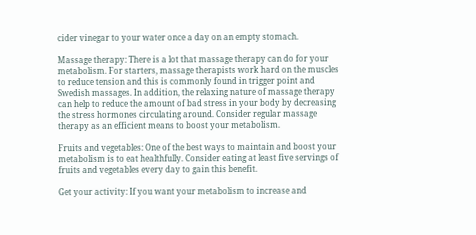cider vinegar to your water once a day on an empty stomach.

Massage therapy: There is a lot that massage therapy can do for your metabolism. For starters, massage therapists work hard on the muscles to reduce tension and this is commonly found in trigger point and Swedish massages. In addition, the relaxing nature of massage therapy can help to reduce the amount of bad stress in your body by decreasing the stress hormones circulating around. Consider regular massage therapy as an efficient means to boost your metabolism.

Fruits and vegetables: One of the best ways to maintain and boost your metabolism is to eat healthfully. Consider eating at least five servings of fruits and vegetables every day to gain this benefit.

Get your activity: If you want your metabolism to increase and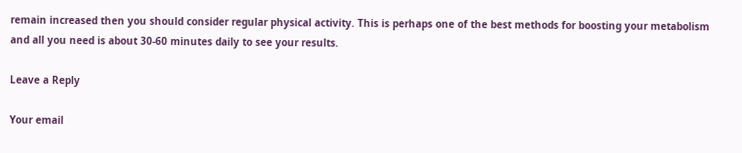remain increased then you should consider regular physical activity. This is perhaps one of the best methods for boosting your metabolism and all you need is about 30-60 minutes daily to see your results.

Leave a Reply

Your email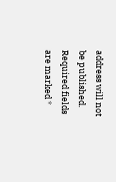address will not be published. Required fields are marked *